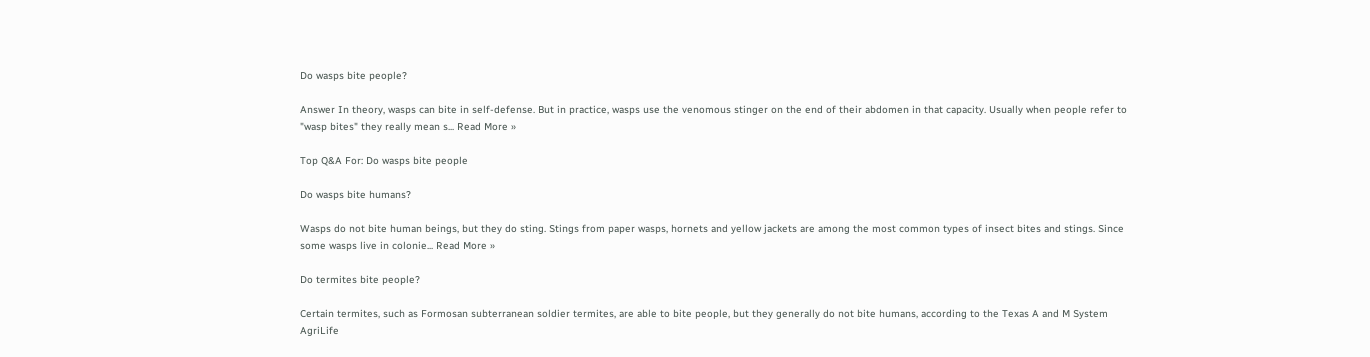Do wasps bite people?

Answer In theory, wasps can bite in self-defense. But in practice, wasps use the venomous stinger on the end of their abdomen in that capacity. Usually when people refer to "wasp bites" they really mean s... Read More »

Top Q&A For: Do wasps bite people

Do wasps bite humans?

Wasps do not bite human beings, but they do sting. Stings from paper wasps, hornets and yellow jackets are among the most common types of insect bites and stings. Since some wasps live in colonie... Read More »

Do termites bite people?

Certain termites, such as Formosan subterranean soldier termites, are able to bite people, but they generally do not bite humans, according to the Texas A and M System AgriLife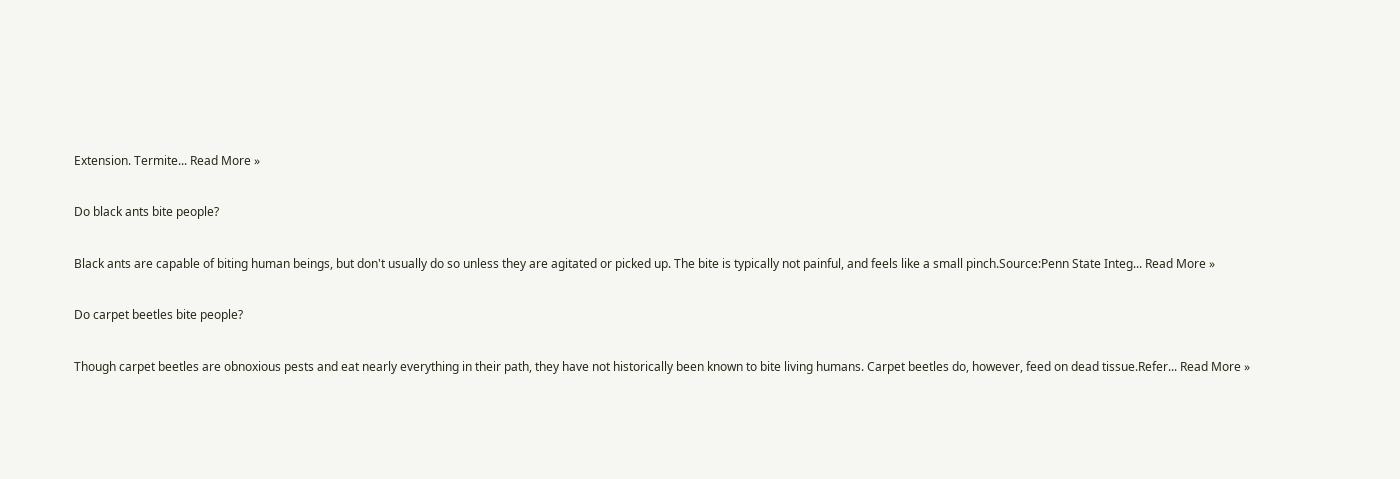Extension. Termite... Read More »

Do black ants bite people?

Black ants are capable of biting human beings, but don't usually do so unless they are agitated or picked up. The bite is typically not painful, and feels like a small pinch.Source:Penn State Integ... Read More »

Do carpet beetles bite people?

Though carpet beetles are obnoxious pests and eat nearly everything in their path, they have not historically been known to bite living humans. Carpet beetles do, however, feed on dead tissue.Refer... Read More »